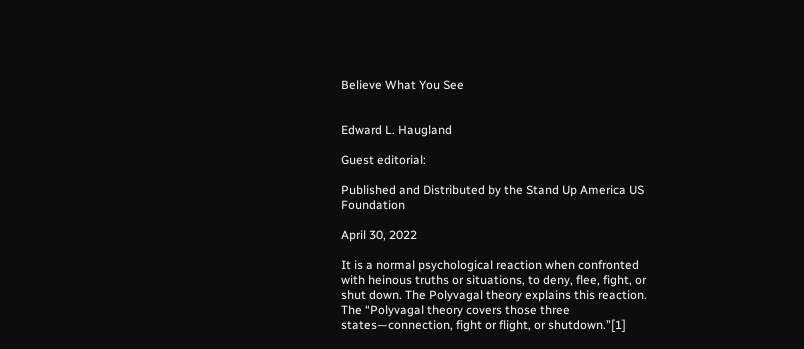Believe What You See


Edward L. Haugland

Guest editorial:

Published and Distributed by the Stand Up America US Foundation

April 30, 2022

It is a normal psychological reaction when confronted with heinous truths or situations, to deny, flee, fight, or shut down. The Polyvagal theory explains this reaction. The “Polyvagal theory covers those three states—connection, fight or flight, or shutdown.”[1]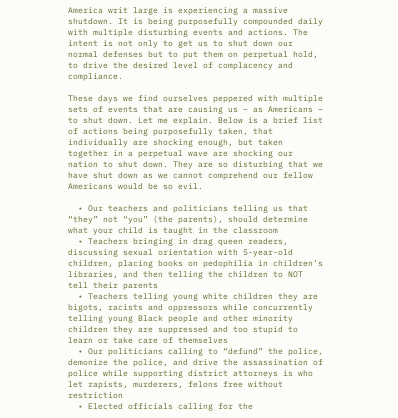America writ large is experiencing a massive shutdown. It is being purposefully compounded daily with multiple disturbing events and actions. The intent is not only to get us to shut down our normal defenses but to put them on perpetual hold, to drive the desired level of complacency and compliance.

These days we find ourselves peppered with multiple sets of events that are causing us – as Americans – to shut down. Let me explain. Below is a brief list of actions being purposefully taken, that individually are shocking enough, but taken together in a perpetual wave are shocking our nation to shut down. They are so disturbing that we have shut down as we cannot comprehend our fellow Americans would be so evil.

  • Our teachers and politicians telling us that “they” not “you” (the parents), should determine what your child is taught in the classroom
  • Teachers bringing in drag queen readers, discussing sexual orientation with 5-year-old children, placing books on pedophilia in children’s libraries, and then telling the children to NOT tell their parents
  • Teachers telling young white children they are bigots, racists and oppressors while concurrently telling young Black people and other minority children they are suppressed and too stupid to learn or take care of themselves
  • Our politicians calling to “defund” the police, demonize the police, and drive the assassination of police while supporting district attorneys is who let rapists, murderers, felons free without restriction
  • Elected officials calling for the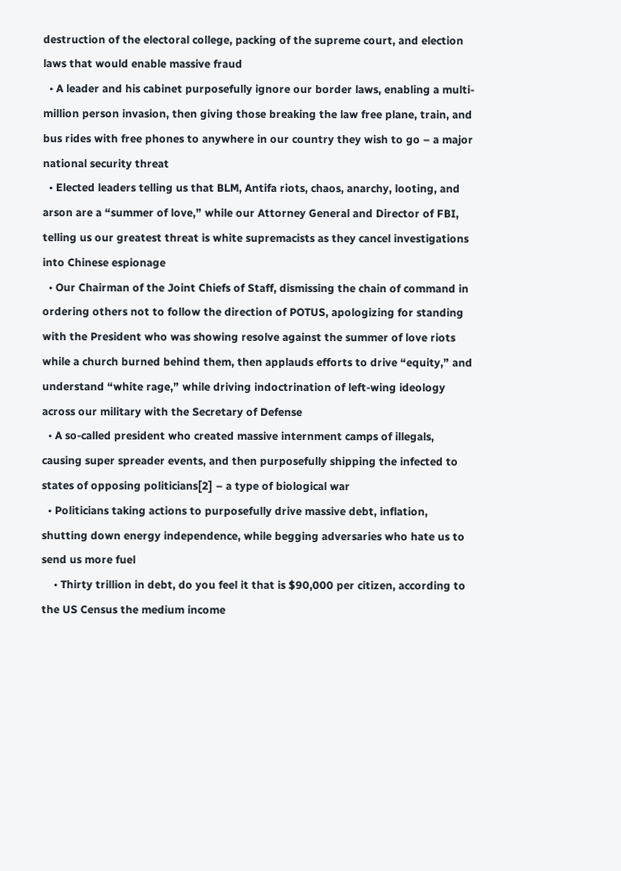destruction of the electoral college, packing of the supreme court, and election laws that would enable massive fraud
  • A leader and his cabinet purposefully ignore our border laws, enabling a multi-million person invasion, then giving those breaking the law free plane, train, and bus rides with free phones to anywhere in our country they wish to go – a major national security threat
  • Elected leaders telling us that BLM, Antifa riots, chaos, anarchy, looting, and arson are a “summer of love,” while our Attorney General and Director of FBI, telling us our greatest threat is white supremacists as they cancel investigations into Chinese espionage
  • Our Chairman of the Joint Chiefs of Staff, dismissing the chain of command in ordering others not to follow the direction of POTUS, apologizing for standing with the President who was showing resolve against the summer of love riots while a church burned behind them, then applauds efforts to drive “equity,” and understand “white rage,” while driving indoctrination of left-wing ideology across our military with the Secretary of Defense
  • A so-called president who created massive internment camps of illegals, causing super spreader events, and then purposefully shipping the infected to states of opposing politicians[2] – a type of biological war
  • Politicians taking actions to purposefully drive massive debt, inflation, shutting down energy independence, while begging adversaries who hate us to send us more fuel
    • Thirty trillion in debt, do you feel it that is $90,000 per citizen, according to the US Census the medium income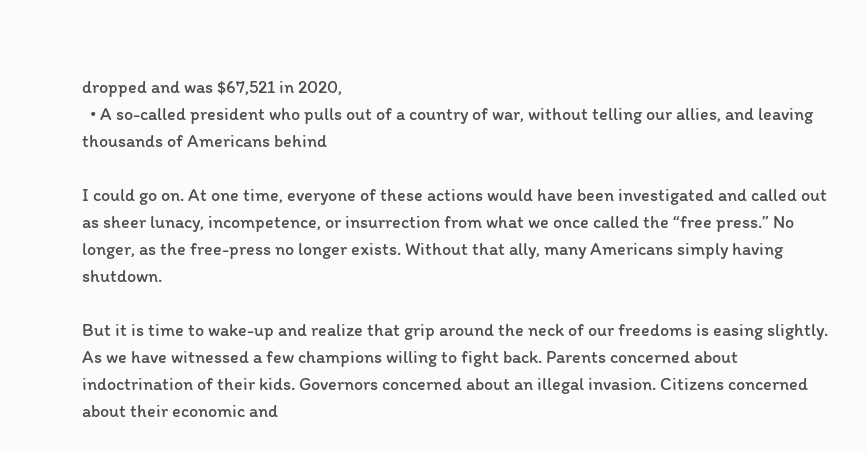dropped and was $67,521 in 2020,
  • A so-called president who pulls out of a country of war, without telling our allies, and leaving thousands of Americans behind

I could go on. At one time, everyone of these actions would have been investigated and called out as sheer lunacy, incompetence, or insurrection from what we once called the “free press.” No longer, as the free-press no longer exists. Without that ally, many Americans simply having shutdown.

But it is time to wake-up and realize that grip around the neck of our freedoms is easing slightly.  As we have witnessed a few champions willing to fight back. Parents concerned about indoctrination of their kids. Governors concerned about an illegal invasion. Citizens concerned about their economic and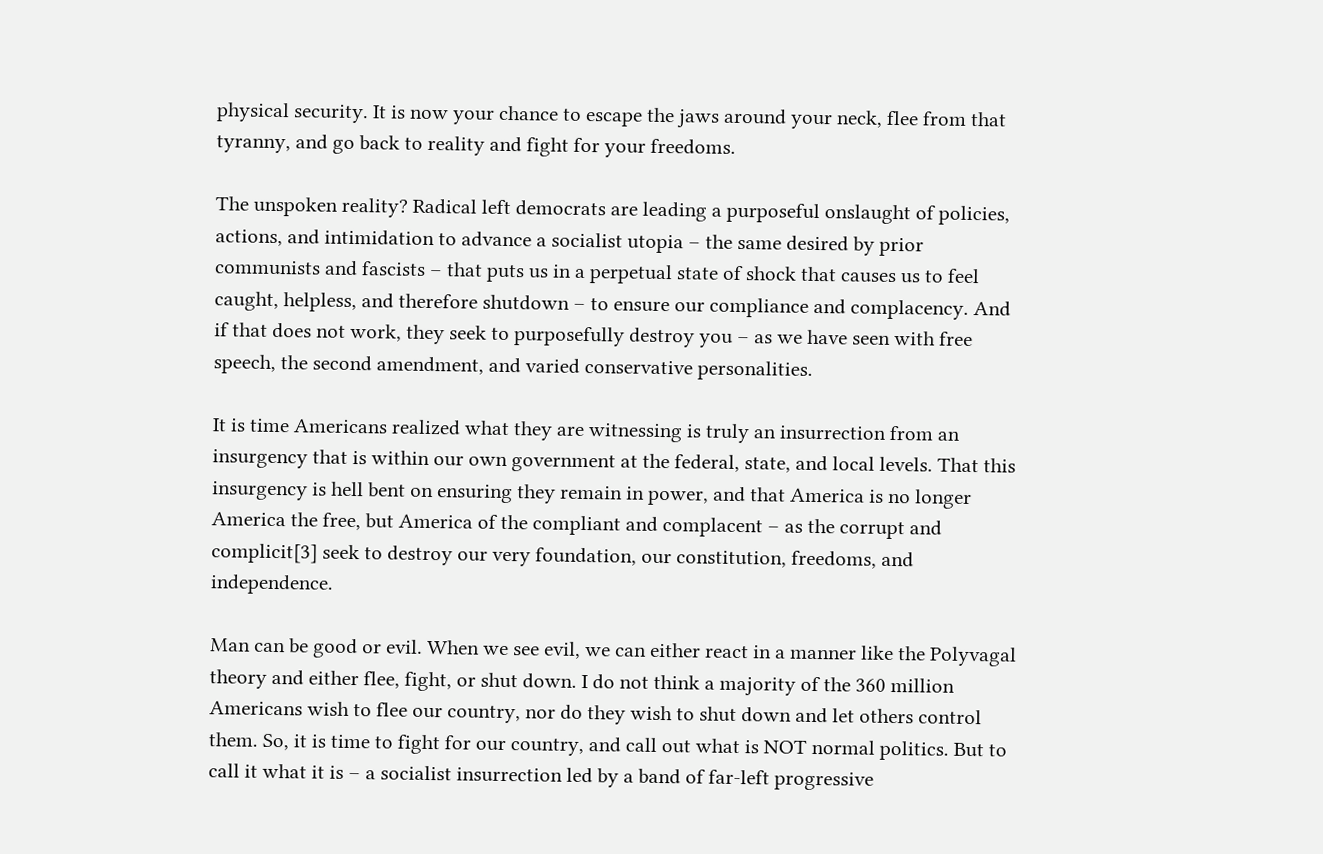physical security. It is now your chance to escape the jaws around your neck, flee from that tyranny, and go back to reality and fight for your freedoms.

The unspoken reality? Radical left democrats are leading a purposeful onslaught of policies, actions, and intimidation to advance a socialist utopia – the same desired by prior communists and fascists – that puts us in a perpetual state of shock that causes us to feel caught, helpless, and therefore shutdown – to ensure our compliance and complacency. And if that does not work, they seek to purposefully destroy you – as we have seen with free speech, the second amendment, and varied conservative personalities.

It is time Americans realized what they are witnessing is truly an insurrection from an insurgency that is within our own government at the federal, state, and local levels. That this insurgency is hell bent on ensuring they remain in power, and that America is no longer America the free, but America of the compliant and complacent – as the corrupt and complicit[3] seek to destroy our very foundation, our constitution, freedoms, and independence.

Man can be good or evil. When we see evil, we can either react in a manner like the Polyvagal theory and either flee, fight, or shut down. I do not think a majority of the 360 million Americans wish to flee our country, nor do they wish to shut down and let others control them. So, it is time to fight for our country, and call out what is NOT normal politics. But to call it what it is – a socialist insurrection led by a band of far-left progressive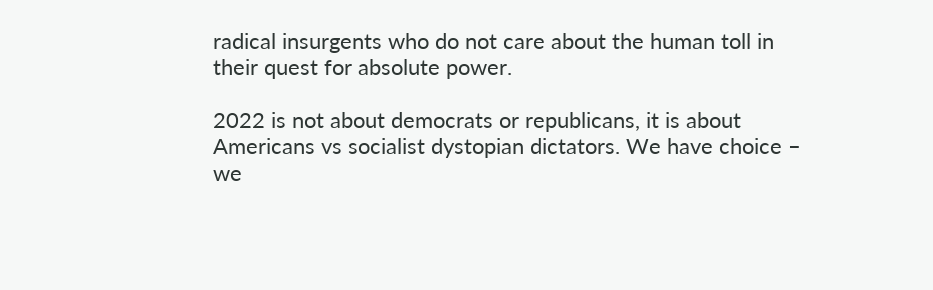radical insurgents who do not care about the human toll in their quest for absolute power.

2022 is not about democrats or republicans, it is about Americans vs socialist dystopian dictators. We have choice – we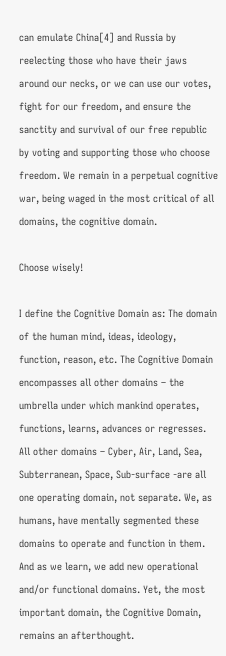can emulate China[4] and Russia by reelecting those who have their jaws around our necks, or we can use our votes, fight for our freedom, and ensure the sanctity and survival of our free republic by voting and supporting those who choose freedom. We remain in a perpetual cognitive war, being waged in the most critical of all domains, the cognitive domain.

Choose wisely!

I define the Cognitive Domain as: The domain of the human mind, ideas, ideology, function, reason, etc. The Cognitive Domain encompasses all other domains – the umbrella under which mankind operates, functions, learns, advances or regresses. All other domains – Cyber, Air, Land, Sea, Subterranean, Space, Sub-surface -are all one operating domain, not separate. We, as humans, have mentally segmented these domains to operate and function in them. And as we learn, we add new operational and/or functional domains. Yet, the most important domain, the Cognitive Domain, remains an afterthought.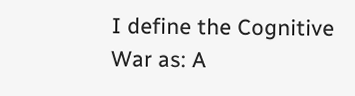I define the Cognitive War as: A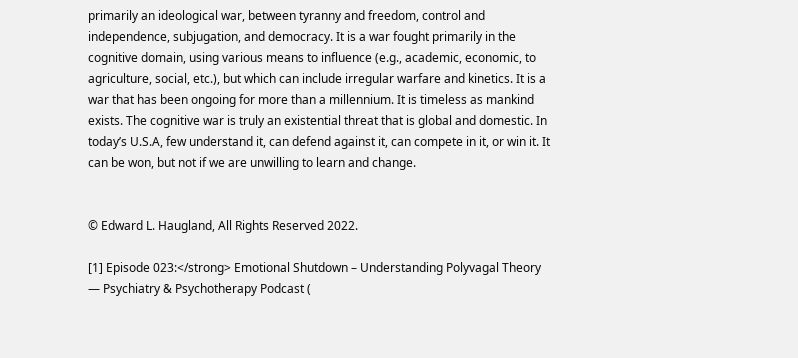primarily an ideological war, between tyranny and freedom, control and independence, subjugation, and democracy. It is a war fought primarily in the cognitive domain, using various means to influence (e.g., academic, economic, to agriculture, social, etc.), but which can include irregular warfare and kinetics. It is a war that has been ongoing for more than a millennium. It is timeless as mankind exists. The cognitive war is truly an existential threat that is global and domestic. In today’s U.S.A, few understand it, can defend against it, can compete in it, or win it. It can be won, but not if we are unwilling to learn and change.


© Edward L. Haugland, All Rights Reserved 2022.

[1] Episode 023:</strong> Emotional Shutdown – Understanding Polyvagal Theory — Psychiatry & Psychotherapy Podcast (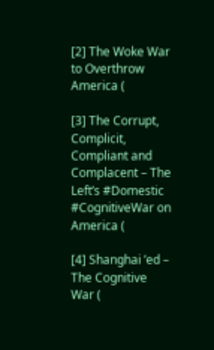[2] The Woke War to Overthrow America (

[3] The Corrupt, Complicit, Compliant and Complacent – The Left’s #Domestic #CognitiveWar on America (

[4] Shanghai ’ed – The Cognitive War (